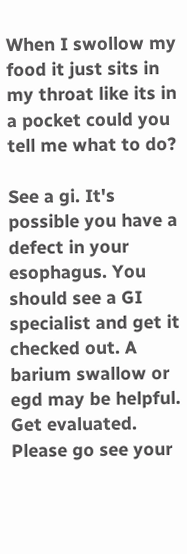When I swollow my food it just sits in my throat like its in a pocket could you tell me what to do?

See a gi. It's possible you have a defect in your esophagus. You should see a GI specialist and get it checked out. A barium swallow or egd may be helpful.
Get evaluated. Please go see your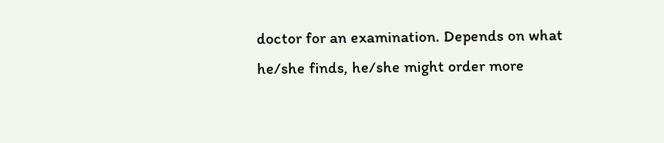doctor for an examination. Depends on what he/she finds, he/she might order more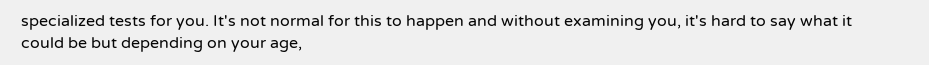specialized tests for you. It's not normal for this to happen and without examining you, it's hard to say what it could be but depending on your age,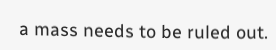a mass needs to be ruled out.